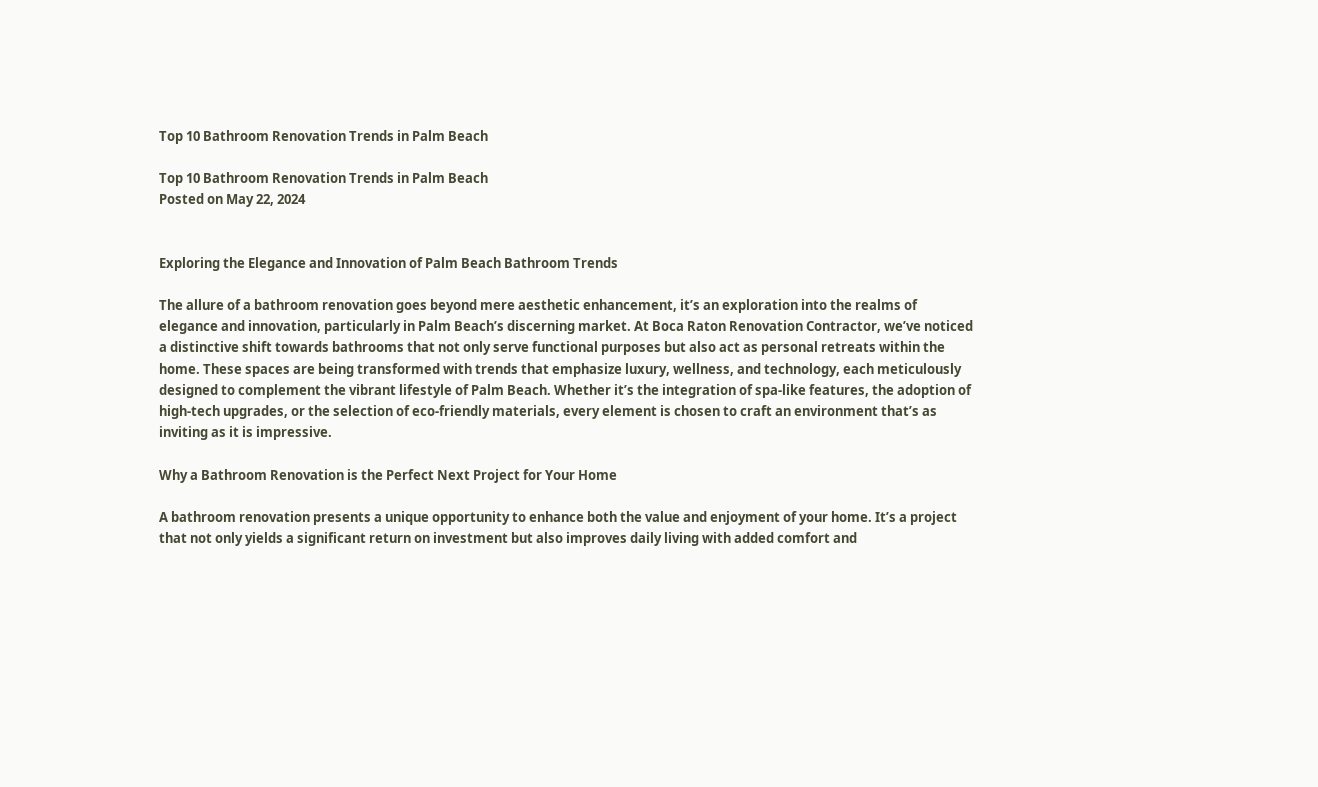Top 10 Bathroom Renovation Trends in Palm Beach

Top 10 Bathroom Renovation Trends in Palm Beach
Posted on May 22, 2024


Exploring the Elegance and Innovation of Palm Beach Bathroom Trends

The allure of a bathroom renovation goes beyond mere aesthetic enhancement, it’s an exploration into the realms of elegance and innovation, particularly in Palm Beach’s discerning market. At Boca Raton Renovation Contractor, we’ve noticed a distinctive shift towards bathrooms that not only serve functional purposes but also act as personal retreats within the home. These spaces are being transformed with trends that emphasize luxury, wellness, and technology, each meticulously designed to complement the vibrant lifestyle of Palm Beach. Whether it’s the integration of spa-like features, the adoption of high-tech upgrades, or the selection of eco-friendly materials, every element is chosen to craft an environment that’s as inviting as it is impressive.

Why a Bathroom Renovation is the Perfect Next Project for Your Home

A bathroom renovation presents a unique opportunity to enhance both the value and enjoyment of your home. It’s a project that not only yields a significant return on investment but also improves daily living with added comfort and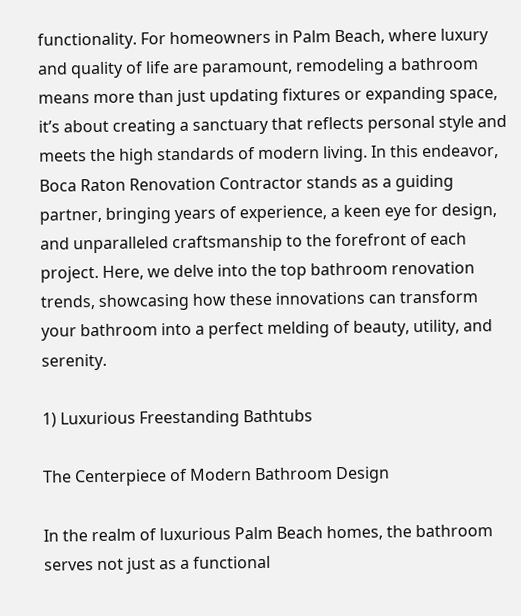functionality. For homeowners in Palm Beach, where luxury and quality of life are paramount, remodeling a bathroom means more than just updating fixtures or expanding space, it’s about creating a sanctuary that reflects personal style and meets the high standards of modern living. In this endeavor, Boca Raton Renovation Contractor stands as a guiding partner, bringing years of experience, a keen eye for design, and unparalleled craftsmanship to the forefront of each project. Here, we delve into the top bathroom renovation trends, showcasing how these innovations can transform your bathroom into a perfect melding of beauty, utility, and serenity.

1) Luxurious Freestanding Bathtubs

The Centerpiece of Modern Bathroom Design

In the realm of luxurious Palm Beach homes, the bathroom serves not just as a functional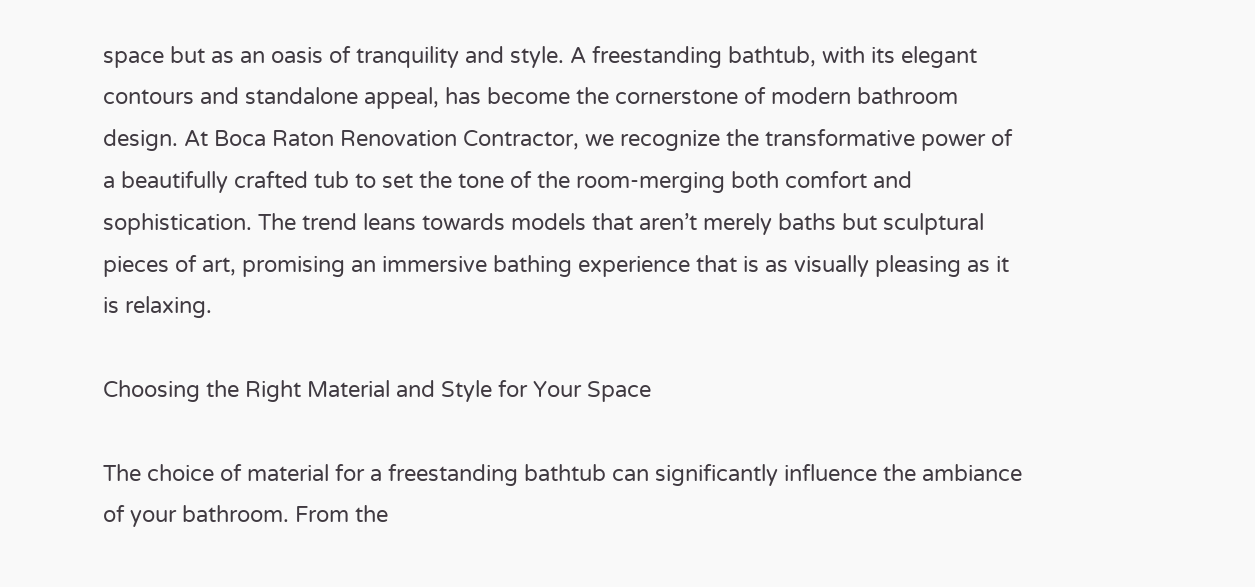space but as an oasis of tranquility and style. A freestanding bathtub, with its elegant contours and standalone appeal, has become the cornerstone of modern bathroom design. At Boca Raton Renovation Contractor, we recognize the transformative power of a beautifully crafted tub to set the tone of the room-merging both comfort and sophistication. The trend leans towards models that aren’t merely baths but sculptural pieces of art, promising an immersive bathing experience that is as visually pleasing as it is relaxing.

Choosing the Right Material and Style for Your Space

The choice of material for a freestanding bathtub can significantly influence the ambiance of your bathroom. From the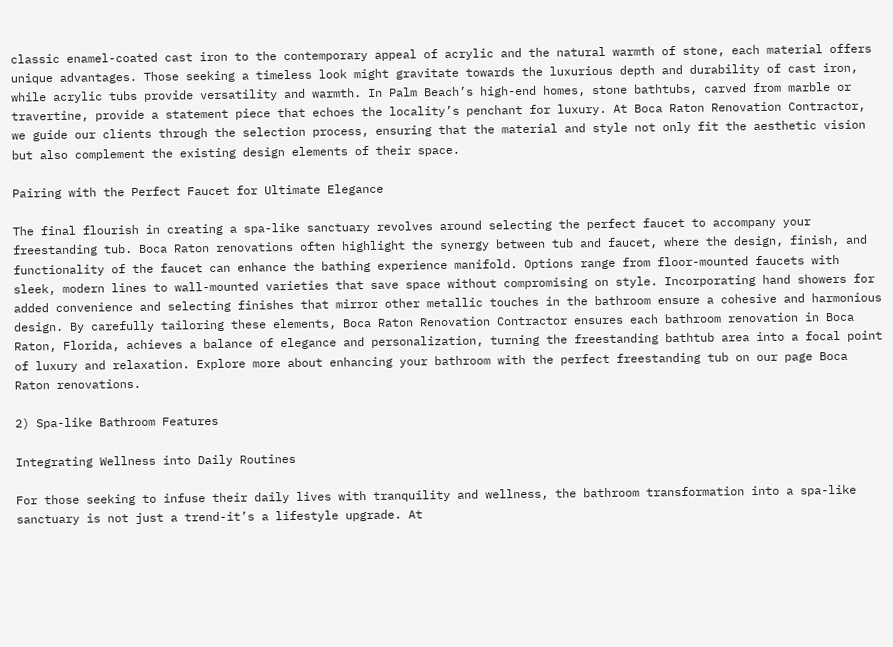classic enamel-coated cast iron to the contemporary appeal of acrylic and the natural warmth of stone, each material offers unique advantages. Those seeking a timeless look might gravitate towards the luxurious depth and durability of cast iron, while acrylic tubs provide versatility and warmth. In Palm Beach’s high-end homes, stone bathtubs, carved from marble or travertine, provide a statement piece that echoes the locality’s penchant for luxury. At Boca Raton Renovation Contractor, we guide our clients through the selection process, ensuring that the material and style not only fit the aesthetic vision but also complement the existing design elements of their space.

Pairing with the Perfect Faucet for Ultimate Elegance

The final flourish in creating a spa-like sanctuary revolves around selecting the perfect faucet to accompany your freestanding tub. Boca Raton renovations often highlight the synergy between tub and faucet, where the design, finish, and functionality of the faucet can enhance the bathing experience manifold. Options range from floor-mounted faucets with sleek, modern lines to wall-mounted varieties that save space without compromising on style. Incorporating hand showers for added convenience and selecting finishes that mirror other metallic touches in the bathroom ensure a cohesive and harmonious design. By carefully tailoring these elements, Boca Raton Renovation Contractor ensures each bathroom renovation in Boca Raton, Florida, achieves a balance of elegance and personalization, turning the freestanding bathtub area into a focal point of luxury and relaxation. Explore more about enhancing your bathroom with the perfect freestanding tub on our page Boca Raton renovations.

2) Spa-like Bathroom Features

Integrating Wellness into Daily Routines

For those seeking to infuse their daily lives with tranquility and wellness, the bathroom transformation into a spa-like sanctuary is not just a trend-it’s a lifestyle upgrade. At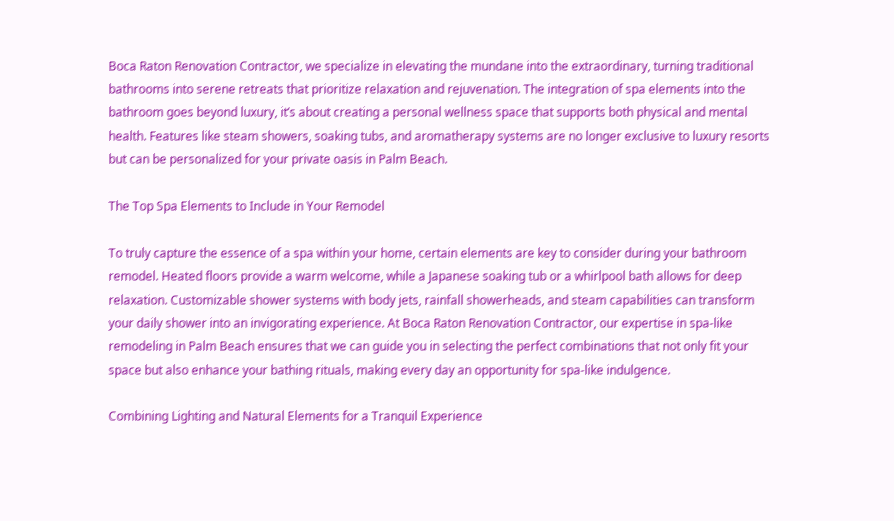Boca Raton Renovation Contractor, we specialize in elevating the mundane into the extraordinary, turning traditional bathrooms into serene retreats that prioritize relaxation and rejuvenation. The integration of spa elements into the bathroom goes beyond luxury, it’s about creating a personal wellness space that supports both physical and mental health. Features like steam showers, soaking tubs, and aromatherapy systems are no longer exclusive to luxury resorts but can be personalized for your private oasis in Palm Beach.

The Top Spa Elements to Include in Your Remodel

To truly capture the essence of a spa within your home, certain elements are key to consider during your bathroom remodel. Heated floors provide a warm welcome, while a Japanese soaking tub or a whirlpool bath allows for deep relaxation. Customizable shower systems with body jets, rainfall showerheads, and steam capabilities can transform your daily shower into an invigorating experience. At Boca Raton Renovation Contractor, our expertise in spa-like remodeling in Palm Beach ensures that we can guide you in selecting the perfect combinations that not only fit your space but also enhance your bathing rituals, making every day an opportunity for spa-like indulgence.

Combining Lighting and Natural Elements for a Tranquil Experience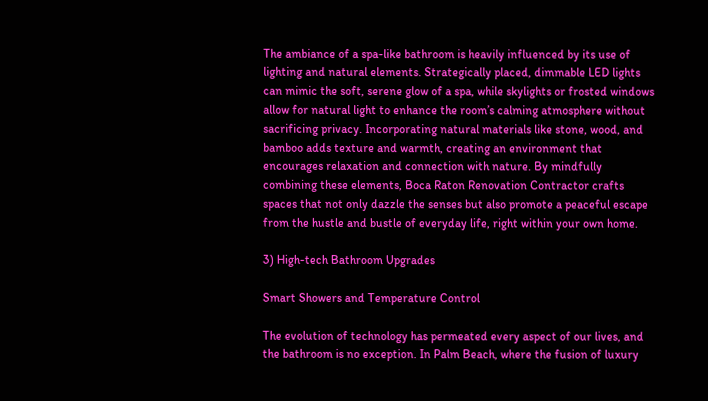The ambiance of a spa-like bathroom is heavily influenced by its use of lighting and natural elements. Strategically placed, dimmable LED lights can mimic the soft, serene glow of a spa, while skylights or frosted windows allow for natural light to enhance the room’s calming atmosphere without sacrificing privacy. Incorporating natural materials like stone, wood, and bamboo adds texture and warmth, creating an environment that encourages relaxation and connection with nature. By mindfully combining these elements, Boca Raton Renovation Contractor crafts spaces that not only dazzle the senses but also promote a peaceful escape from the hustle and bustle of everyday life, right within your own home.

3) High-tech Bathroom Upgrades

Smart Showers and Temperature Control

The evolution of technology has permeated every aspect of our lives, and the bathroom is no exception. In Palm Beach, where the fusion of luxury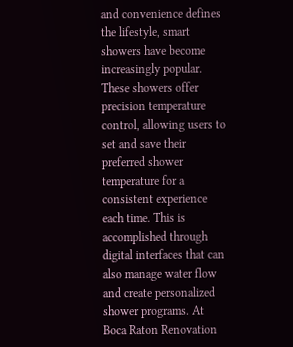and convenience defines the lifestyle, smart showers have become increasingly popular. These showers offer precision temperature control, allowing users to set and save their preferred shower temperature for a consistent experience each time. This is accomplished through digital interfaces that can also manage water flow and create personalized shower programs. At Boca Raton Renovation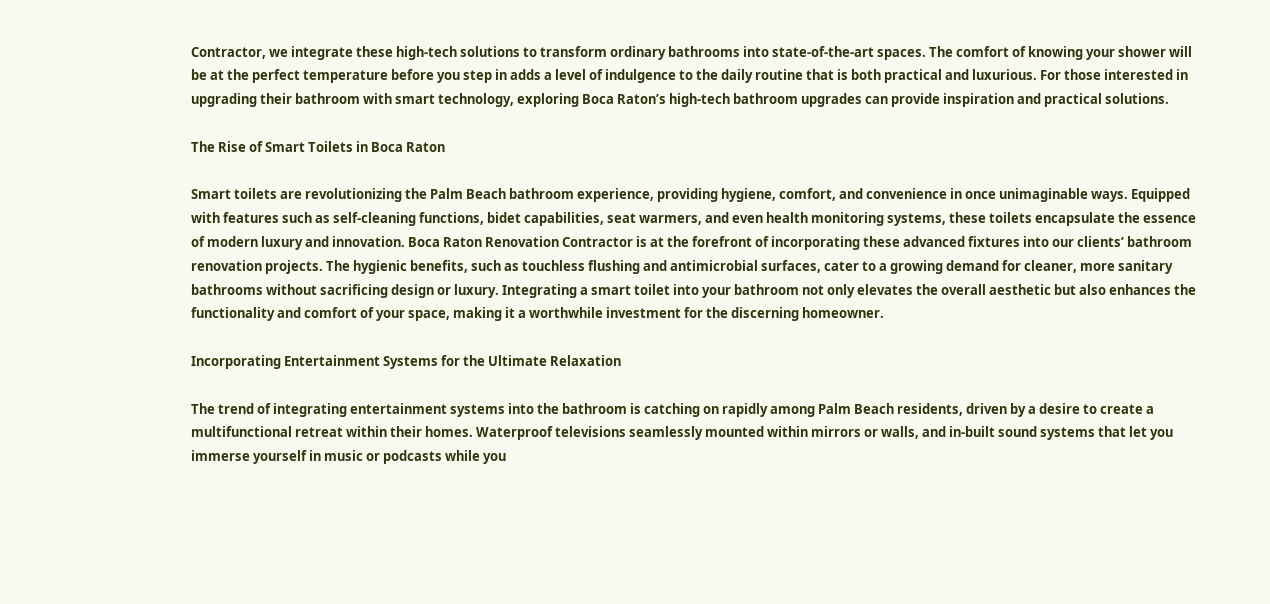Contractor, we integrate these high-tech solutions to transform ordinary bathrooms into state-of-the-art spaces. The comfort of knowing your shower will be at the perfect temperature before you step in adds a level of indulgence to the daily routine that is both practical and luxurious. For those interested in upgrading their bathroom with smart technology, exploring Boca Raton’s high-tech bathroom upgrades can provide inspiration and practical solutions.

The Rise of Smart Toilets in Boca Raton

Smart toilets are revolutionizing the Palm Beach bathroom experience, providing hygiene, comfort, and convenience in once unimaginable ways. Equipped with features such as self-cleaning functions, bidet capabilities, seat warmers, and even health monitoring systems, these toilets encapsulate the essence of modern luxury and innovation. Boca Raton Renovation Contractor is at the forefront of incorporating these advanced fixtures into our clients’ bathroom renovation projects. The hygienic benefits, such as touchless flushing and antimicrobial surfaces, cater to a growing demand for cleaner, more sanitary bathrooms without sacrificing design or luxury. Integrating a smart toilet into your bathroom not only elevates the overall aesthetic but also enhances the functionality and comfort of your space, making it a worthwhile investment for the discerning homeowner.

Incorporating Entertainment Systems for the Ultimate Relaxation

The trend of integrating entertainment systems into the bathroom is catching on rapidly among Palm Beach residents, driven by a desire to create a multifunctional retreat within their homes. Waterproof televisions seamlessly mounted within mirrors or walls, and in-built sound systems that let you immerse yourself in music or podcasts while you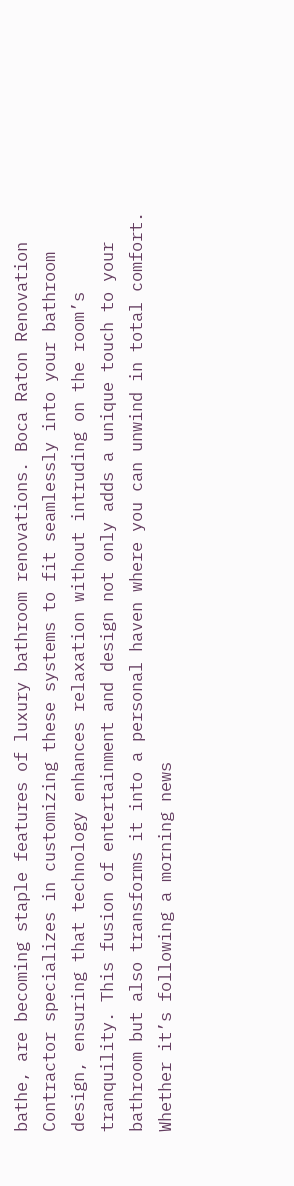bathe, are becoming staple features of luxury bathroom renovations. Boca Raton Renovation Contractor specializes in customizing these systems to fit seamlessly into your bathroom design, ensuring that technology enhances relaxation without intruding on the room’s tranquility. This fusion of entertainment and design not only adds a unique touch to your bathroom but also transforms it into a personal haven where you can unwind in total comfort. Whether it’s following a morning news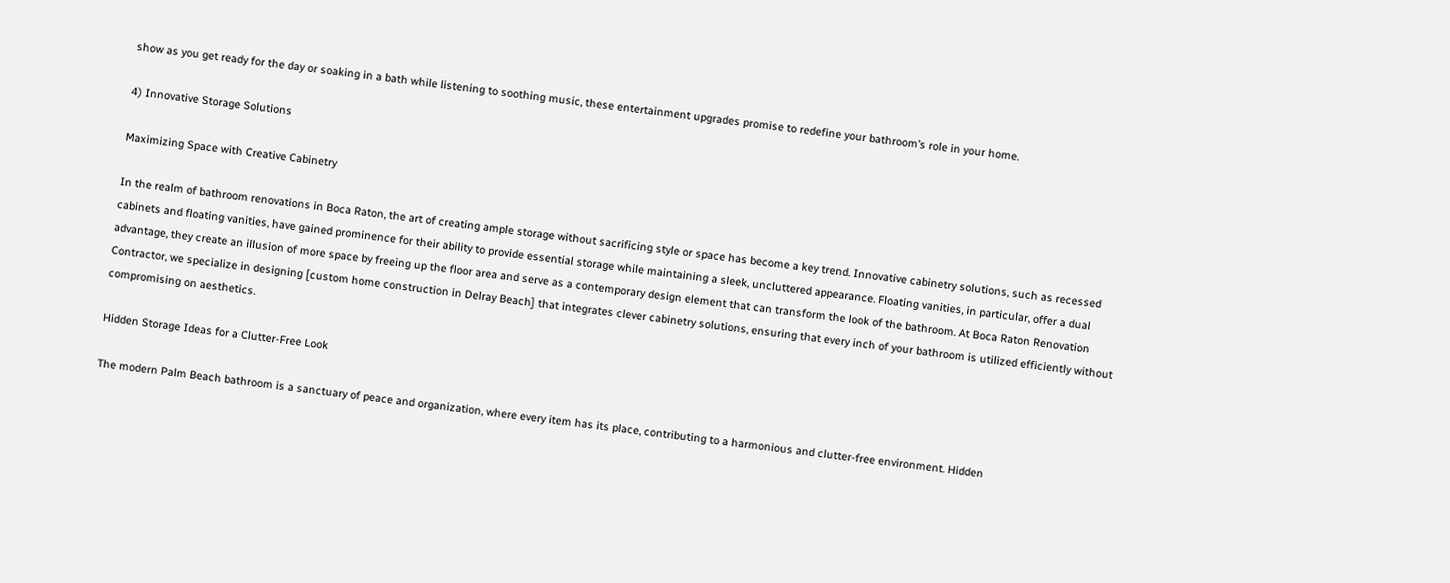show as you get ready for the day or soaking in a bath while listening to soothing music, these entertainment upgrades promise to redefine your bathroom’s role in your home.

4) Innovative Storage Solutions

Maximizing Space with Creative Cabinetry

In the realm of bathroom renovations in Boca Raton, the art of creating ample storage without sacrificing style or space has become a key trend. Innovative cabinetry solutions, such as recessed cabinets and floating vanities, have gained prominence for their ability to provide essential storage while maintaining a sleek, uncluttered appearance. Floating vanities, in particular, offer a dual advantage, they create an illusion of more space by freeing up the floor area and serve as a contemporary design element that can transform the look of the bathroom. At Boca Raton Renovation Contractor, we specialize in designing [custom home construction in Delray Beach] that integrates clever cabinetry solutions, ensuring that every inch of your bathroom is utilized efficiently without compromising on aesthetics.

Hidden Storage Ideas for a Clutter-Free Look

The modern Palm Beach bathroom is a sanctuary of peace and organization, where every item has its place, contributing to a harmonious and clutter-free environment. Hidden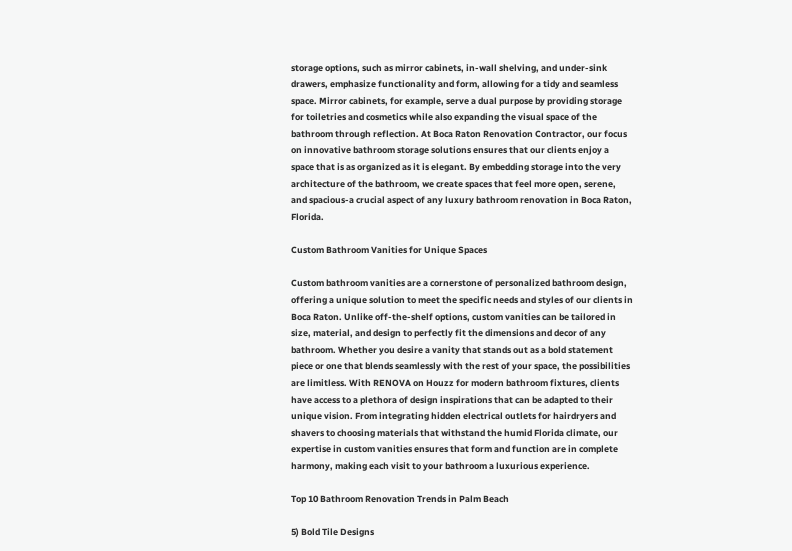storage options, such as mirror cabinets, in-wall shelving, and under-sink drawers, emphasize functionality and form, allowing for a tidy and seamless space. Mirror cabinets, for example, serve a dual purpose by providing storage for toiletries and cosmetics while also expanding the visual space of the bathroom through reflection. At Boca Raton Renovation Contractor, our focus on innovative bathroom storage solutions ensures that our clients enjoy a space that is as organized as it is elegant. By embedding storage into the very architecture of the bathroom, we create spaces that feel more open, serene, and spacious-a crucial aspect of any luxury bathroom renovation in Boca Raton, Florida.

Custom Bathroom Vanities for Unique Spaces

Custom bathroom vanities are a cornerstone of personalized bathroom design, offering a unique solution to meet the specific needs and styles of our clients in Boca Raton. Unlike off-the-shelf options, custom vanities can be tailored in size, material, and design to perfectly fit the dimensions and decor of any bathroom. Whether you desire a vanity that stands out as a bold statement piece or one that blends seamlessly with the rest of your space, the possibilities are limitless. With RENOVA on Houzz for modern bathroom fixtures, clients have access to a plethora of design inspirations that can be adapted to their unique vision. From integrating hidden electrical outlets for hairdryers and shavers to choosing materials that withstand the humid Florida climate, our expertise in custom vanities ensures that form and function are in complete harmony, making each visit to your bathroom a luxurious experience.

Top 10 Bathroom Renovation Trends in Palm Beach

5) Bold Tile Designs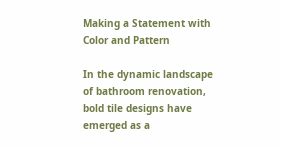Making a Statement with Color and Pattern

In the dynamic landscape of bathroom renovation, bold tile designs have emerged as a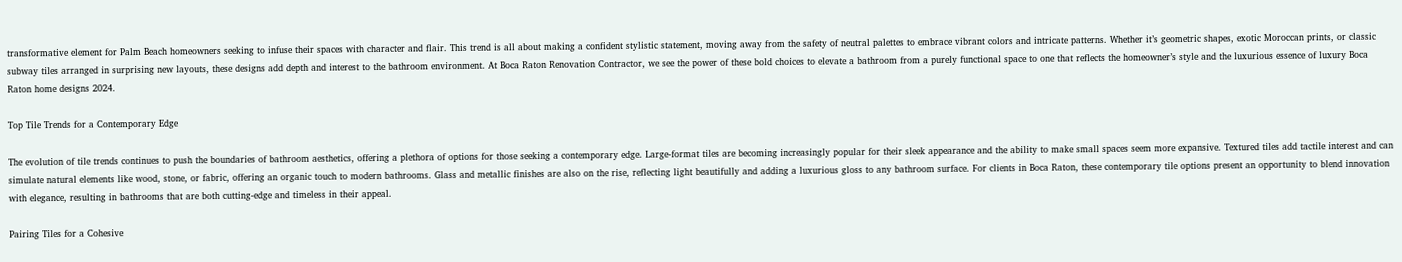transformative element for Palm Beach homeowners seeking to infuse their spaces with character and flair. This trend is all about making a confident stylistic statement, moving away from the safety of neutral palettes to embrace vibrant colors and intricate patterns. Whether it’s geometric shapes, exotic Moroccan prints, or classic subway tiles arranged in surprising new layouts, these designs add depth and interest to the bathroom environment. At Boca Raton Renovation Contractor, we see the power of these bold choices to elevate a bathroom from a purely functional space to one that reflects the homeowner’s style and the luxurious essence of luxury Boca Raton home designs 2024.

Top Tile Trends for a Contemporary Edge

The evolution of tile trends continues to push the boundaries of bathroom aesthetics, offering a plethora of options for those seeking a contemporary edge. Large-format tiles are becoming increasingly popular for their sleek appearance and the ability to make small spaces seem more expansive. Textured tiles add tactile interest and can simulate natural elements like wood, stone, or fabric, offering an organic touch to modern bathrooms. Glass and metallic finishes are also on the rise, reflecting light beautifully and adding a luxurious gloss to any bathroom surface. For clients in Boca Raton, these contemporary tile options present an opportunity to blend innovation with elegance, resulting in bathrooms that are both cutting-edge and timeless in their appeal.

Pairing Tiles for a Cohesive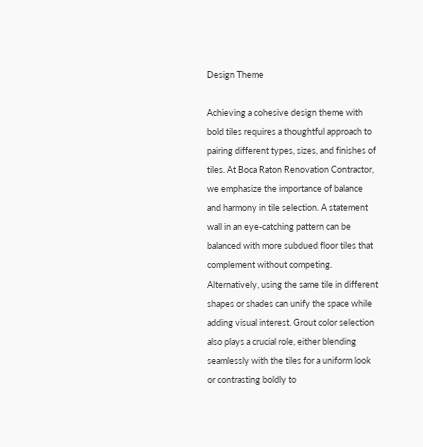Design Theme

Achieving a cohesive design theme with bold tiles requires a thoughtful approach to pairing different types, sizes, and finishes of tiles. At Boca Raton Renovation Contractor, we emphasize the importance of balance and harmony in tile selection. A statement wall in an eye-catching pattern can be balanced with more subdued floor tiles that complement without competing. Alternatively, using the same tile in different shapes or shades can unify the space while adding visual interest. Grout color selection also plays a crucial role, either blending seamlessly with the tiles for a uniform look or contrasting boldly to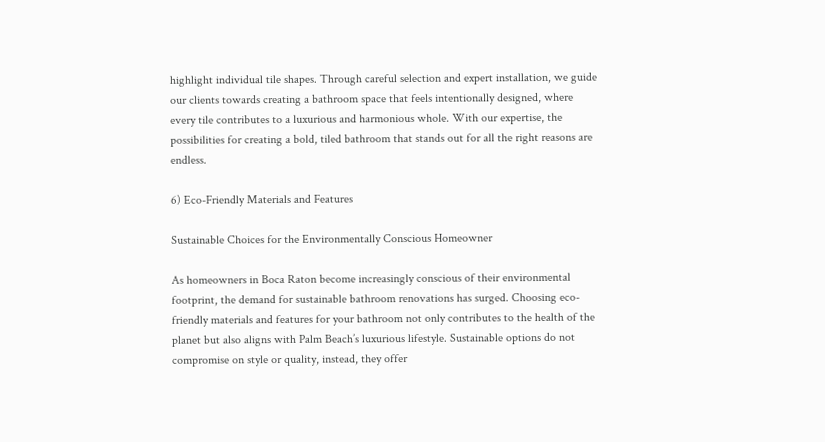highlight individual tile shapes. Through careful selection and expert installation, we guide our clients towards creating a bathroom space that feels intentionally designed, where every tile contributes to a luxurious and harmonious whole. With our expertise, the possibilities for creating a bold, tiled bathroom that stands out for all the right reasons are endless.

6) Eco-Friendly Materials and Features

Sustainable Choices for the Environmentally Conscious Homeowner

As homeowners in Boca Raton become increasingly conscious of their environmental footprint, the demand for sustainable bathroom renovations has surged. Choosing eco-friendly materials and features for your bathroom not only contributes to the health of the planet but also aligns with Palm Beach’s luxurious lifestyle. Sustainable options do not compromise on style or quality, instead, they offer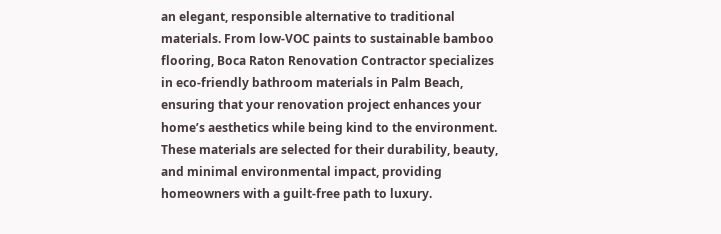an elegant, responsible alternative to traditional materials. From low-VOC paints to sustainable bamboo flooring, Boca Raton Renovation Contractor specializes in eco-friendly bathroom materials in Palm Beach, ensuring that your renovation project enhances your home’s aesthetics while being kind to the environment. These materials are selected for their durability, beauty, and minimal environmental impact, providing homeowners with a guilt-free path to luxury.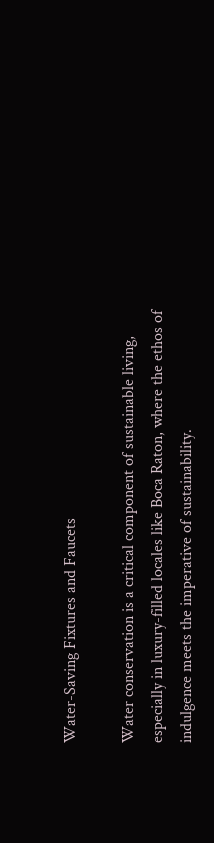Water-Saving Fixtures and Faucets

Water conservation is a critical component of sustainable living, especially in luxury-filled locales like Boca Raton, where the ethos of indulgence meets the imperative of sustainability.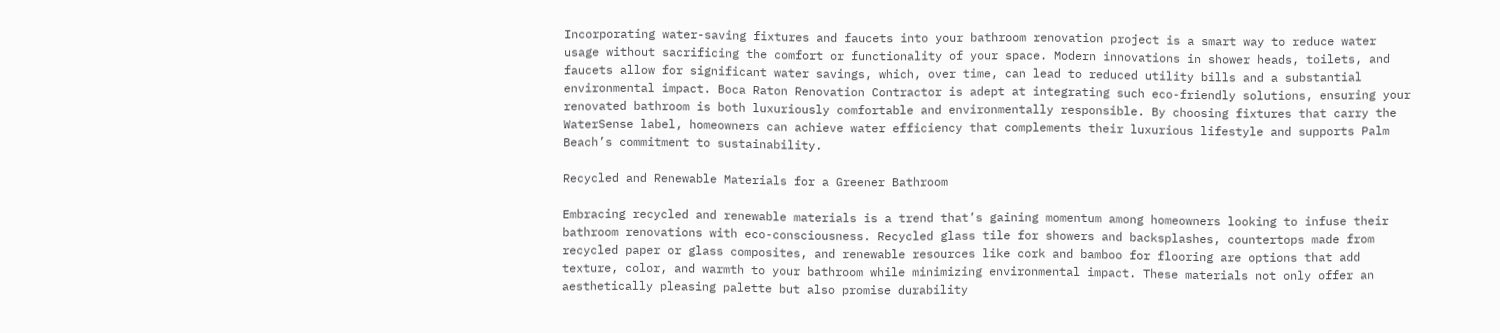Incorporating water-saving fixtures and faucets into your bathroom renovation project is a smart way to reduce water usage without sacrificing the comfort or functionality of your space. Modern innovations in shower heads, toilets, and faucets allow for significant water savings, which, over time, can lead to reduced utility bills and a substantial environmental impact. Boca Raton Renovation Contractor is adept at integrating such eco-friendly solutions, ensuring your renovated bathroom is both luxuriously comfortable and environmentally responsible. By choosing fixtures that carry the WaterSense label, homeowners can achieve water efficiency that complements their luxurious lifestyle and supports Palm Beach’s commitment to sustainability.

Recycled and Renewable Materials for a Greener Bathroom

Embracing recycled and renewable materials is a trend that’s gaining momentum among homeowners looking to infuse their bathroom renovations with eco-consciousness. Recycled glass tile for showers and backsplashes, countertops made from recycled paper or glass composites, and renewable resources like cork and bamboo for flooring are options that add texture, color, and warmth to your bathroom while minimizing environmental impact. These materials not only offer an aesthetically pleasing palette but also promise durability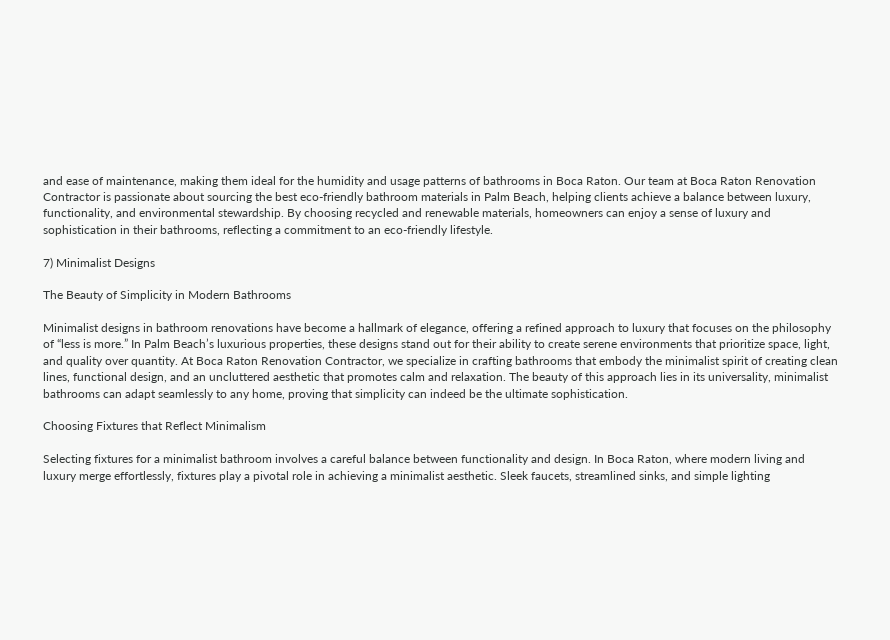and ease of maintenance, making them ideal for the humidity and usage patterns of bathrooms in Boca Raton. Our team at Boca Raton Renovation Contractor is passionate about sourcing the best eco-friendly bathroom materials in Palm Beach, helping clients achieve a balance between luxury, functionality, and environmental stewardship. By choosing recycled and renewable materials, homeowners can enjoy a sense of luxury and sophistication in their bathrooms, reflecting a commitment to an eco-friendly lifestyle.

7) Minimalist Designs

The Beauty of Simplicity in Modern Bathrooms

Minimalist designs in bathroom renovations have become a hallmark of elegance, offering a refined approach to luxury that focuses on the philosophy of “less is more.” In Palm Beach’s luxurious properties, these designs stand out for their ability to create serene environments that prioritize space, light, and quality over quantity. At Boca Raton Renovation Contractor, we specialize in crafting bathrooms that embody the minimalist spirit of creating clean lines, functional design, and an uncluttered aesthetic that promotes calm and relaxation. The beauty of this approach lies in its universality, minimalist bathrooms can adapt seamlessly to any home, proving that simplicity can indeed be the ultimate sophistication.

Choosing Fixtures that Reflect Minimalism

Selecting fixtures for a minimalist bathroom involves a careful balance between functionality and design. In Boca Raton, where modern living and luxury merge effortlessly, fixtures play a pivotal role in achieving a minimalist aesthetic. Sleek faucets, streamlined sinks, and simple lighting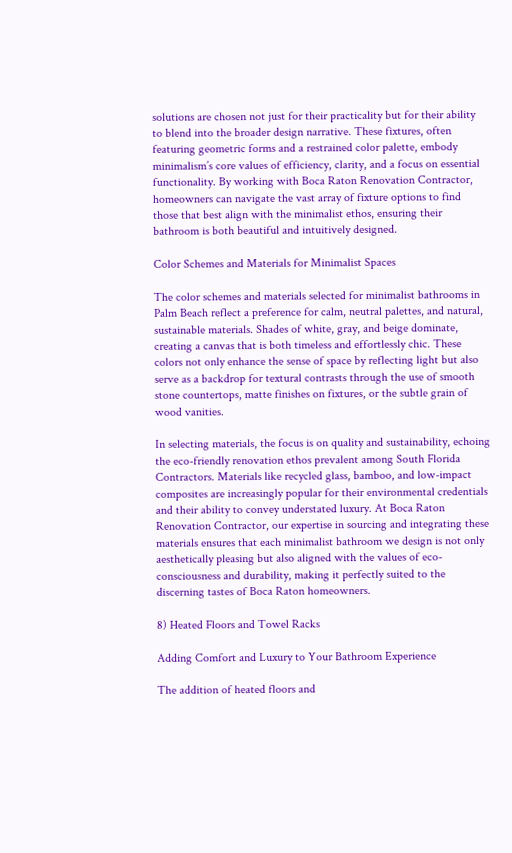solutions are chosen not just for their practicality but for their ability to blend into the broader design narrative. These fixtures, often featuring geometric forms and a restrained color palette, embody minimalism’s core values of efficiency, clarity, and a focus on essential functionality. By working with Boca Raton Renovation Contractor, homeowners can navigate the vast array of fixture options to find those that best align with the minimalist ethos, ensuring their bathroom is both beautiful and intuitively designed.

Color Schemes and Materials for Minimalist Spaces

The color schemes and materials selected for minimalist bathrooms in Palm Beach reflect a preference for calm, neutral palettes, and natural, sustainable materials. Shades of white, gray, and beige dominate, creating a canvas that is both timeless and effortlessly chic. These colors not only enhance the sense of space by reflecting light but also serve as a backdrop for textural contrasts through the use of smooth stone countertops, matte finishes on fixtures, or the subtle grain of wood vanities.

In selecting materials, the focus is on quality and sustainability, echoing the eco-friendly renovation ethos prevalent among South Florida Contractors. Materials like recycled glass, bamboo, and low-impact composites are increasingly popular for their environmental credentials and their ability to convey understated luxury. At Boca Raton Renovation Contractor, our expertise in sourcing and integrating these materials ensures that each minimalist bathroom we design is not only aesthetically pleasing but also aligned with the values of eco-consciousness and durability, making it perfectly suited to the discerning tastes of Boca Raton homeowners.

8) Heated Floors and Towel Racks

Adding Comfort and Luxury to Your Bathroom Experience

The addition of heated floors and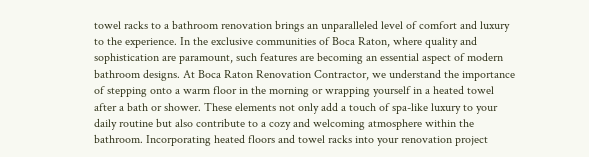towel racks to a bathroom renovation brings an unparalleled level of comfort and luxury to the experience. In the exclusive communities of Boca Raton, where quality and sophistication are paramount, such features are becoming an essential aspect of modern bathroom designs. At Boca Raton Renovation Contractor, we understand the importance of stepping onto a warm floor in the morning or wrapping yourself in a heated towel after a bath or shower. These elements not only add a touch of spa-like luxury to your daily routine but also contribute to a cozy and welcoming atmosphere within the bathroom. Incorporating heated floors and towel racks into your renovation project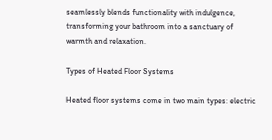seamlessly blends functionality with indulgence, transforming your bathroom into a sanctuary of warmth and relaxation.

Types of Heated Floor Systems

Heated floor systems come in two main types: electric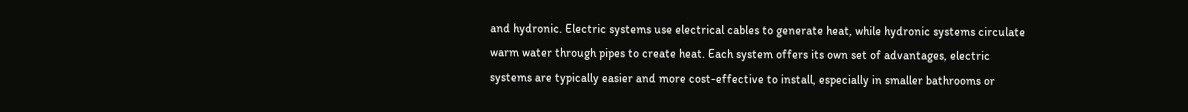and hydronic. Electric systems use electrical cables to generate heat, while hydronic systems circulate warm water through pipes to create heat. Each system offers its own set of advantages, electric systems are typically easier and more cost-effective to install, especially in smaller bathrooms or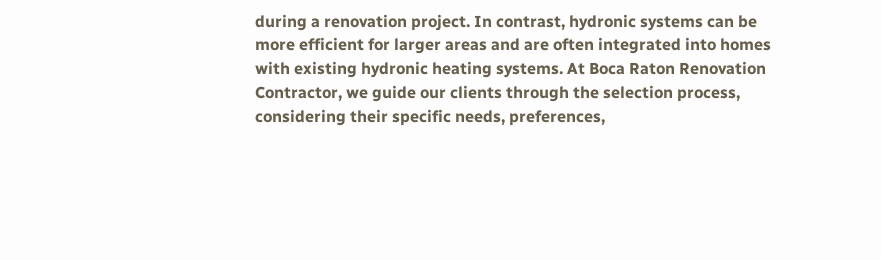during a renovation project. In contrast, hydronic systems can be more efficient for larger areas and are often integrated into homes with existing hydronic heating systems. At Boca Raton Renovation Contractor, we guide our clients through the selection process, considering their specific needs, preferences,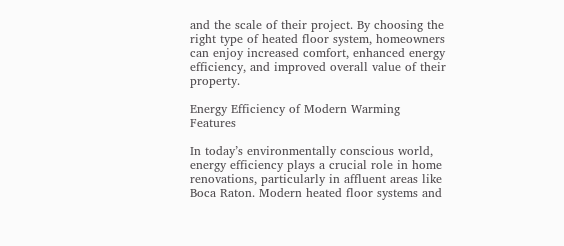and the scale of their project. By choosing the right type of heated floor system, homeowners can enjoy increased comfort, enhanced energy efficiency, and improved overall value of their property.

Energy Efficiency of Modern Warming Features

In today’s environmentally conscious world, energy efficiency plays a crucial role in home renovations, particularly in affluent areas like Boca Raton. Modern heated floor systems and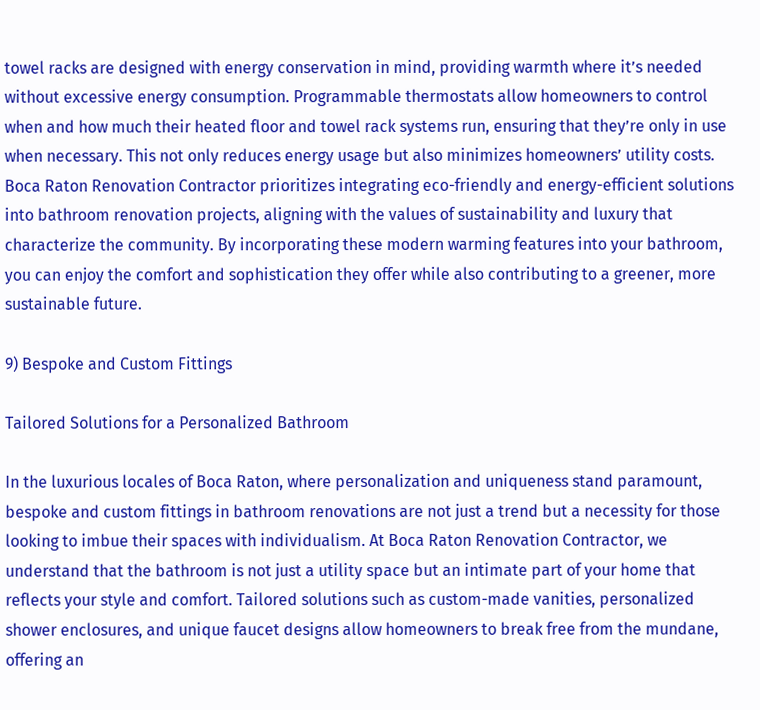towel racks are designed with energy conservation in mind, providing warmth where it’s needed without excessive energy consumption. Programmable thermostats allow homeowners to control when and how much their heated floor and towel rack systems run, ensuring that they’re only in use when necessary. This not only reduces energy usage but also minimizes homeowners’ utility costs. Boca Raton Renovation Contractor prioritizes integrating eco-friendly and energy-efficient solutions into bathroom renovation projects, aligning with the values of sustainability and luxury that characterize the community. By incorporating these modern warming features into your bathroom, you can enjoy the comfort and sophistication they offer while also contributing to a greener, more sustainable future.

9) Bespoke and Custom Fittings

Tailored Solutions for a Personalized Bathroom

In the luxurious locales of Boca Raton, where personalization and uniqueness stand paramount, bespoke and custom fittings in bathroom renovations are not just a trend but a necessity for those looking to imbue their spaces with individualism. At Boca Raton Renovation Contractor, we understand that the bathroom is not just a utility space but an intimate part of your home that reflects your style and comfort. Tailored solutions such as custom-made vanities, personalized shower enclosures, and unique faucet designs allow homeowners to break free from the mundane, offering an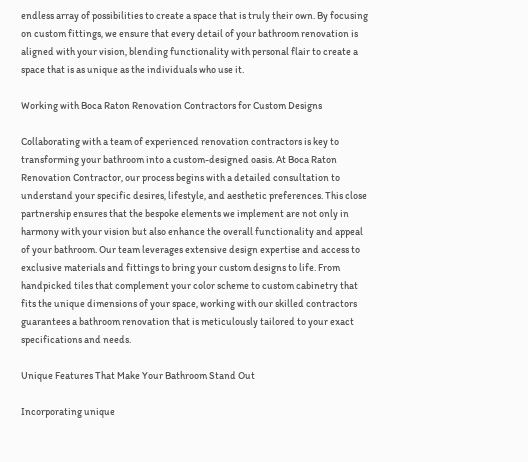endless array of possibilities to create a space that is truly their own. By focusing on custom fittings, we ensure that every detail of your bathroom renovation is aligned with your vision, blending functionality with personal flair to create a space that is as unique as the individuals who use it.

Working with Boca Raton Renovation Contractors for Custom Designs

Collaborating with a team of experienced renovation contractors is key to transforming your bathroom into a custom-designed oasis. At Boca Raton Renovation Contractor, our process begins with a detailed consultation to understand your specific desires, lifestyle, and aesthetic preferences. This close partnership ensures that the bespoke elements we implement are not only in harmony with your vision but also enhance the overall functionality and appeal of your bathroom. Our team leverages extensive design expertise and access to exclusive materials and fittings to bring your custom designs to life. From handpicked tiles that complement your color scheme to custom cabinetry that fits the unique dimensions of your space, working with our skilled contractors guarantees a bathroom renovation that is meticulously tailored to your exact specifications and needs.

Unique Features That Make Your Bathroom Stand Out

Incorporating unique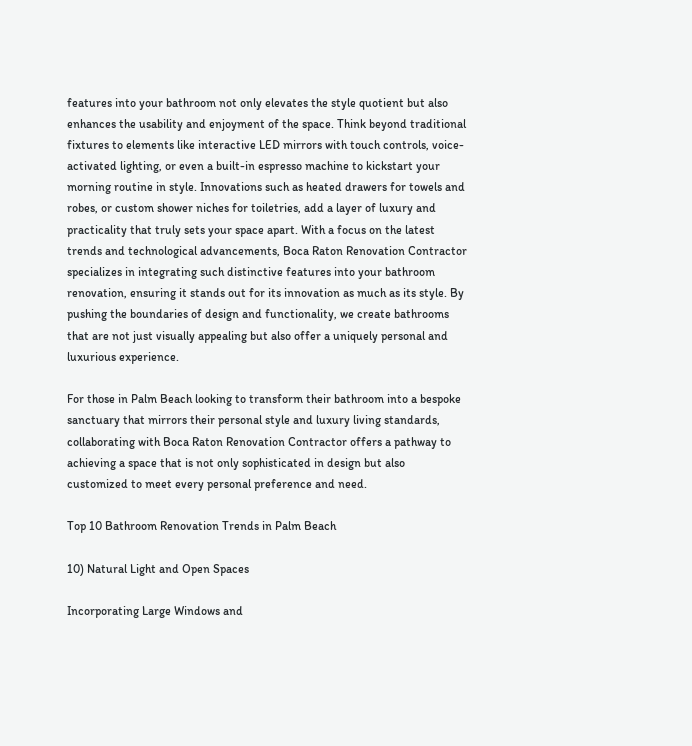features into your bathroom not only elevates the style quotient but also enhances the usability and enjoyment of the space. Think beyond traditional fixtures to elements like interactive LED mirrors with touch controls, voice-activated lighting, or even a built-in espresso machine to kickstart your morning routine in style. Innovations such as heated drawers for towels and robes, or custom shower niches for toiletries, add a layer of luxury and practicality that truly sets your space apart. With a focus on the latest trends and technological advancements, Boca Raton Renovation Contractor specializes in integrating such distinctive features into your bathroom renovation, ensuring it stands out for its innovation as much as its style. By pushing the boundaries of design and functionality, we create bathrooms that are not just visually appealing but also offer a uniquely personal and luxurious experience.

For those in Palm Beach looking to transform their bathroom into a bespoke sanctuary that mirrors their personal style and luxury living standards, collaborating with Boca Raton Renovation Contractor offers a pathway to achieving a space that is not only sophisticated in design but also customized to meet every personal preference and need.

Top 10 Bathroom Renovation Trends in Palm Beach

10) Natural Light and Open Spaces

Incorporating Large Windows and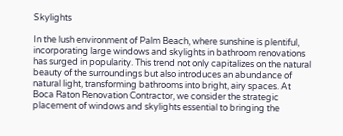Skylights

In the lush environment of Palm Beach, where sunshine is plentiful, incorporating large windows and skylights in bathroom renovations has surged in popularity. This trend not only capitalizes on the natural beauty of the surroundings but also introduces an abundance of natural light, transforming bathrooms into bright, airy spaces. At Boca Raton Renovation Contractor, we consider the strategic placement of windows and skylights essential to bringing the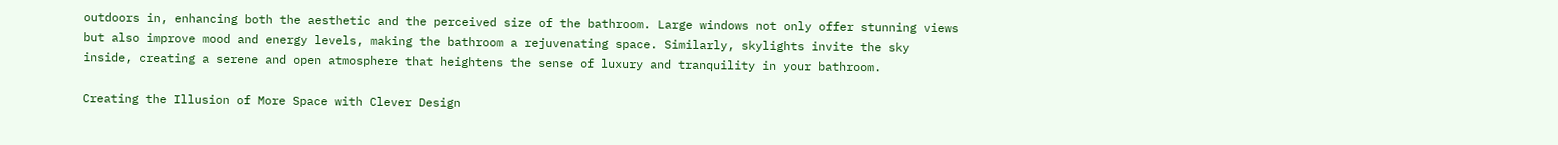outdoors in, enhancing both the aesthetic and the perceived size of the bathroom. Large windows not only offer stunning views but also improve mood and energy levels, making the bathroom a rejuvenating space. Similarly, skylights invite the sky inside, creating a serene and open atmosphere that heightens the sense of luxury and tranquility in your bathroom.

Creating the Illusion of More Space with Clever Design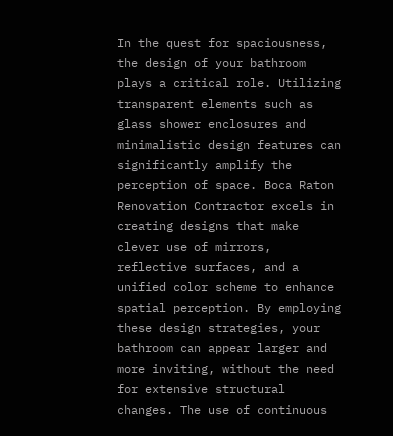In the quest for spaciousness, the design of your bathroom plays a critical role. Utilizing transparent elements such as glass shower enclosures and minimalistic design features can significantly amplify the perception of space. Boca Raton Renovation Contractor excels in creating designs that make clever use of mirrors, reflective surfaces, and a unified color scheme to enhance spatial perception. By employing these design strategies, your bathroom can appear larger and more inviting, without the need for extensive structural changes. The use of continuous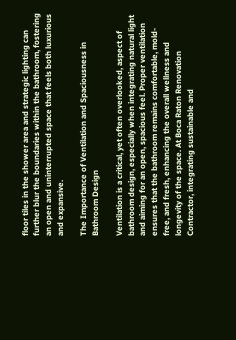floor tiles in the shower area and strategic lighting can further blur the boundaries within the bathroom, fostering an open and uninterrupted space that feels both luxurious and expansive.

The Importance of Ventilation and Spaciousness in Bathroom Design

Ventilation is a critical, yet often overlooked, aspect of bathroom design, especially when integrating natural light and aiming for an open, spacious feel. Proper ventilation ensures that the bathroom remains comfortable, mold-free, and fresh, enhancing the overall wellness and longevity of the space. At Boca Raton Renovation Contractor, integrating sustainable and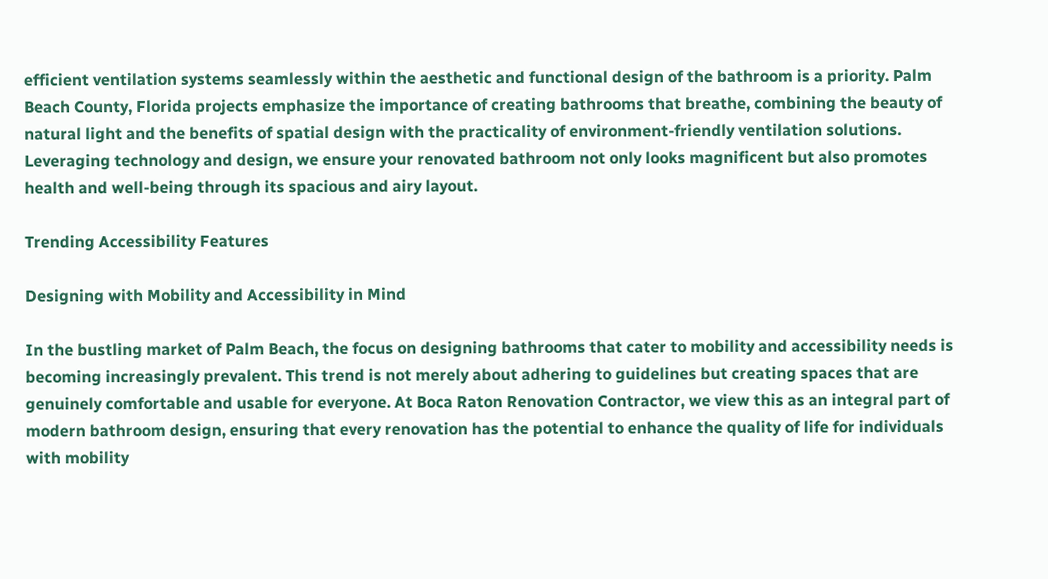efficient ventilation systems seamlessly within the aesthetic and functional design of the bathroom is a priority. Palm Beach County, Florida projects emphasize the importance of creating bathrooms that breathe, combining the beauty of natural light and the benefits of spatial design with the practicality of environment-friendly ventilation solutions. Leveraging technology and design, we ensure your renovated bathroom not only looks magnificent but also promotes health and well-being through its spacious and airy layout.

Trending Accessibility Features

Designing with Mobility and Accessibility in Mind

In the bustling market of Palm Beach, the focus on designing bathrooms that cater to mobility and accessibility needs is becoming increasingly prevalent. This trend is not merely about adhering to guidelines but creating spaces that are genuinely comfortable and usable for everyone. At Boca Raton Renovation Contractor, we view this as an integral part of modern bathroom design, ensuring that every renovation has the potential to enhance the quality of life for individuals with mobility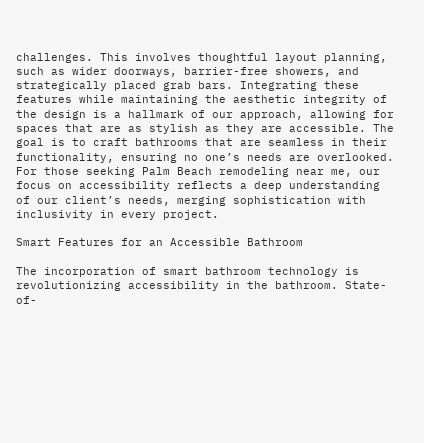challenges. This involves thoughtful layout planning, such as wider doorways, barrier-free showers, and strategically placed grab bars. Integrating these features while maintaining the aesthetic integrity of the design is a hallmark of our approach, allowing for spaces that are as stylish as they are accessible. The goal is to craft bathrooms that are seamless in their functionality, ensuring no one’s needs are overlooked. For those seeking Palm Beach remodeling near me, our focus on accessibility reflects a deep understanding of our client’s needs, merging sophistication with inclusivity in every project.

Smart Features for an Accessible Bathroom

The incorporation of smart bathroom technology is revolutionizing accessibility in the bathroom. State-of-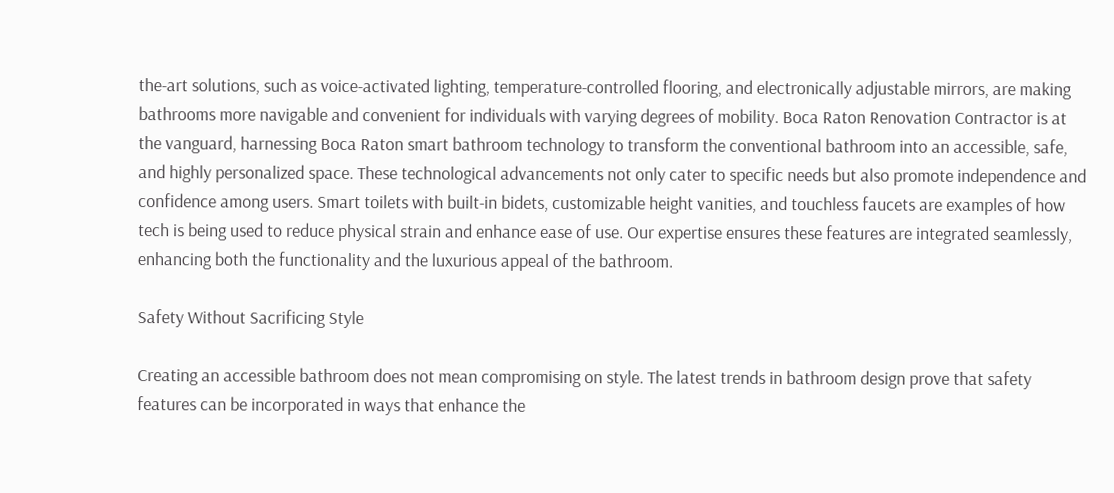the-art solutions, such as voice-activated lighting, temperature-controlled flooring, and electronically adjustable mirrors, are making bathrooms more navigable and convenient for individuals with varying degrees of mobility. Boca Raton Renovation Contractor is at the vanguard, harnessing Boca Raton smart bathroom technology to transform the conventional bathroom into an accessible, safe, and highly personalized space. These technological advancements not only cater to specific needs but also promote independence and confidence among users. Smart toilets with built-in bidets, customizable height vanities, and touchless faucets are examples of how tech is being used to reduce physical strain and enhance ease of use. Our expertise ensures these features are integrated seamlessly, enhancing both the functionality and the luxurious appeal of the bathroom.

Safety Without Sacrificing Style

Creating an accessible bathroom does not mean compromising on style. The latest trends in bathroom design prove that safety features can be incorporated in ways that enhance the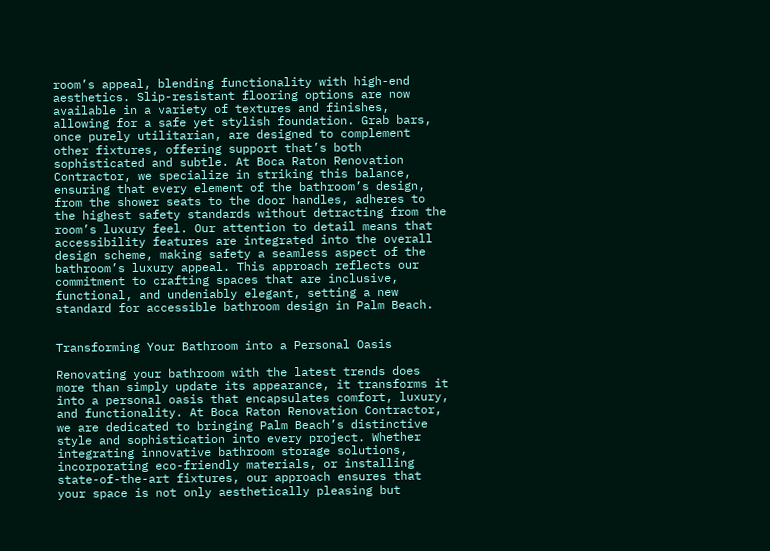room’s appeal, blending functionality with high-end aesthetics. Slip-resistant flooring options are now available in a variety of textures and finishes, allowing for a safe yet stylish foundation. Grab bars, once purely utilitarian, are designed to complement other fixtures, offering support that’s both sophisticated and subtle. At Boca Raton Renovation Contractor, we specialize in striking this balance, ensuring that every element of the bathroom’s design, from the shower seats to the door handles, adheres to the highest safety standards without detracting from the room’s luxury feel. Our attention to detail means that accessibility features are integrated into the overall design scheme, making safety a seamless aspect of the bathroom’s luxury appeal. This approach reflects our commitment to crafting spaces that are inclusive, functional, and undeniably elegant, setting a new standard for accessible bathroom design in Palm Beach.


Transforming Your Bathroom into a Personal Oasis

Renovating your bathroom with the latest trends does more than simply update its appearance, it transforms it into a personal oasis that encapsulates comfort, luxury, and functionality. At Boca Raton Renovation Contractor, we are dedicated to bringing Palm Beach’s distinctive style and sophistication into every project. Whether integrating innovative bathroom storage solutions, incorporating eco-friendly materials, or installing state-of-the-art fixtures, our approach ensures that your space is not only aesthetically pleasing but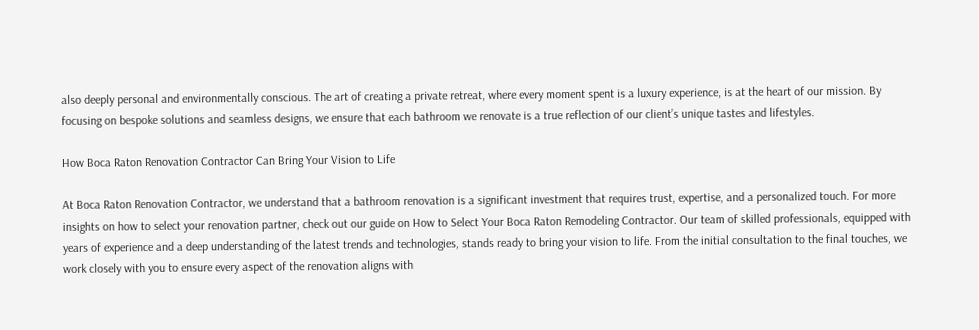also deeply personal and environmentally conscious. The art of creating a private retreat, where every moment spent is a luxury experience, is at the heart of our mission. By focusing on bespoke solutions and seamless designs, we ensure that each bathroom we renovate is a true reflection of our client’s unique tastes and lifestyles.

How Boca Raton Renovation Contractor Can Bring Your Vision to Life

At Boca Raton Renovation Contractor, we understand that a bathroom renovation is a significant investment that requires trust, expertise, and a personalized touch. For more insights on how to select your renovation partner, check out our guide on How to Select Your Boca Raton Remodeling Contractor. Our team of skilled professionals, equipped with years of experience and a deep understanding of the latest trends and technologies, stands ready to bring your vision to life. From the initial consultation to the final touches, we work closely with you to ensure every aspect of the renovation aligns with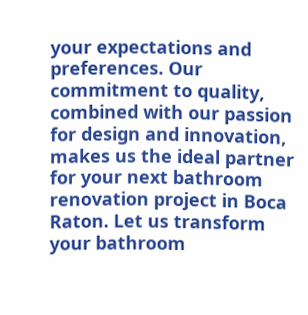your expectations and preferences. Our commitment to quality, combined with our passion for design and innovation, makes us the ideal partner for your next bathroom renovation project in Boca Raton. Let us transform your bathroom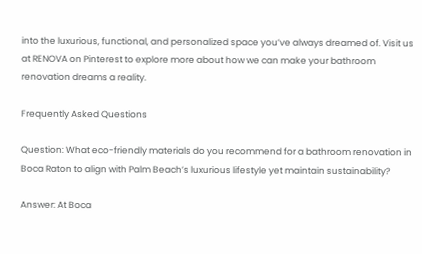into the luxurious, functional, and personalized space you’ve always dreamed of. Visit us at RENOVA on Pinterest to explore more about how we can make your bathroom renovation dreams a reality.

Frequently Asked Questions

Question: What eco-friendly materials do you recommend for a bathroom renovation in Boca Raton to align with Palm Beach’s luxurious lifestyle yet maintain sustainability?

Answer: At Boca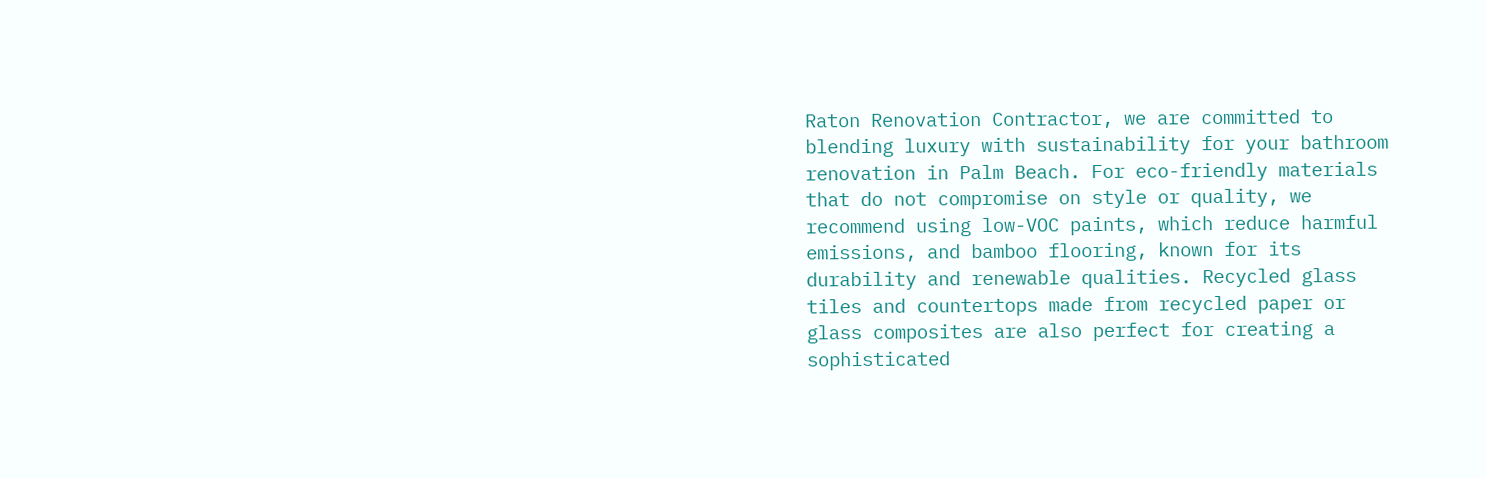Raton Renovation Contractor, we are committed to blending luxury with sustainability for your bathroom renovation in Palm Beach. For eco-friendly materials that do not compromise on style or quality, we recommend using low-VOC paints, which reduce harmful emissions, and bamboo flooring, known for its durability and renewable qualities. Recycled glass tiles and countertops made from recycled paper or glass composites are also perfect for creating a sophisticated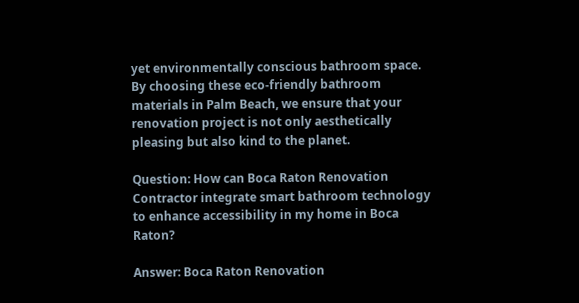yet environmentally conscious bathroom space. By choosing these eco-friendly bathroom materials in Palm Beach, we ensure that your renovation project is not only aesthetically pleasing but also kind to the planet.

Question: How can Boca Raton Renovation Contractor integrate smart bathroom technology to enhance accessibility in my home in Boca Raton?

Answer: Boca Raton Renovation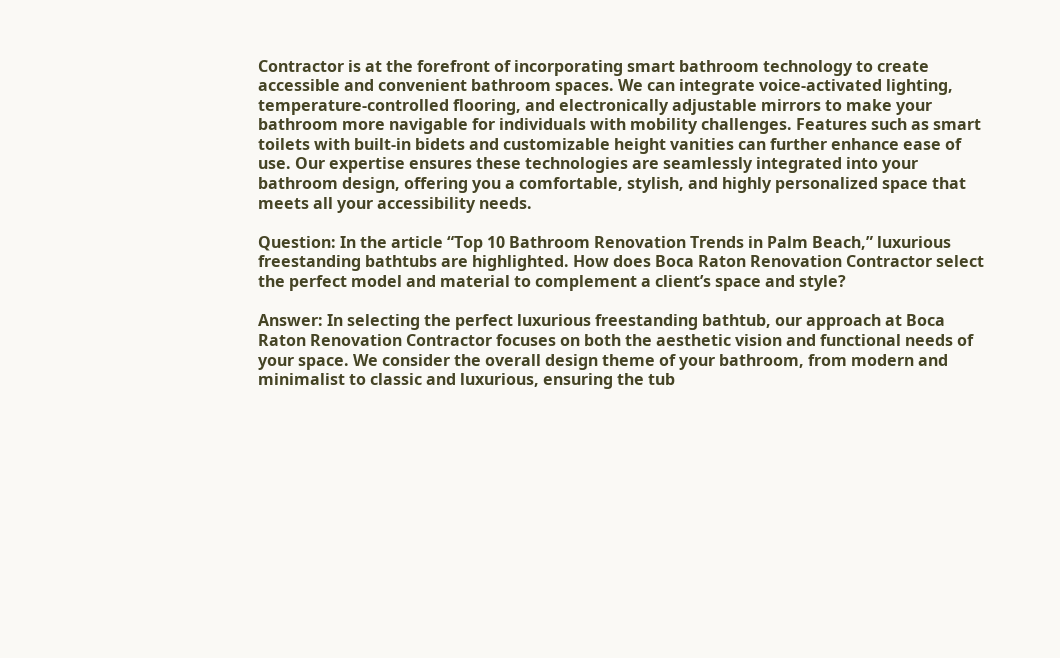Contractor is at the forefront of incorporating smart bathroom technology to create accessible and convenient bathroom spaces. We can integrate voice-activated lighting, temperature-controlled flooring, and electronically adjustable mirrors to make your bathroom more navigable for individuals with mobility challenges. Features such as smart toilets with built-in bidets and customizable height vanities can further enhance ease of use. Our expertise ensures these technologies are seamlessly integrated into your bathroom design, offering you a comfortable, stylish, and highly personalized space that meets all your accessibility needs.

Question: In the article “Top 10 Bathroom Renovation Trends in Palm Beach,” luxurious freestanding bathtubs are highlighted. How does Boca Raton Renovation Contractor select the perfect model and material to complement a client’s space and style?

Answer: In selecting the perfect luxurious freestanding bathtub, our approach at Boca Raton Renovation Contractor focuses on both the aesthetic vision and functional needs of your space. We consider the overall design theme of your bathroom, from modern and minimalist to classic and luxurious, ensuring the tub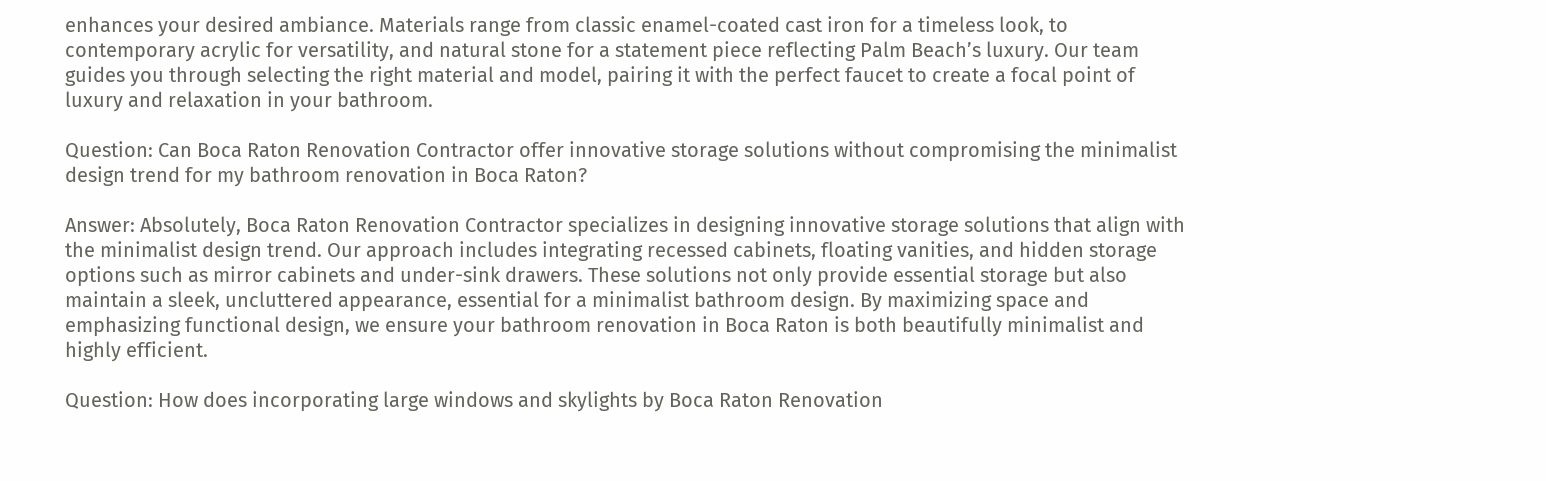enhances your desired ambiance. Materials range from classic enamel-coated cast iron for a timeless look, to contemporary acrylic for versatility, and natural stone for a statement piece reflecting Palm Beach’s luxury. Our team guides you through selecting the right material and model, pairing it with the perfect faucet to create a focal point of luxury and relaxation in your bathroom.

Question: Can Boca Raton Renovation Contractor offer innovative storage solutions without compromising the minimalist design trend for my bathroom renovation in Boca Raton?

Answer: Absolutely, Boca Raton Renovation Contractor specializes in designing innovative storage solutions that align with the minimalist design trend. Our approach includes integrating recessed cabinets, floating vanities, and hidden storage options such as mirror cabinets and under-sink drawers. These solutions not only provide essential storage but also maintain a sleek, uncluttered appearance, essential for a minimalist bathroom design. By maximizing space and emphasizing functional design, we ensure your bathroom renovation in Boca Raton is both beautifully minimalist and highly efficient.

Question: How does incorporating large windows and skylights by Boca Raton Renovation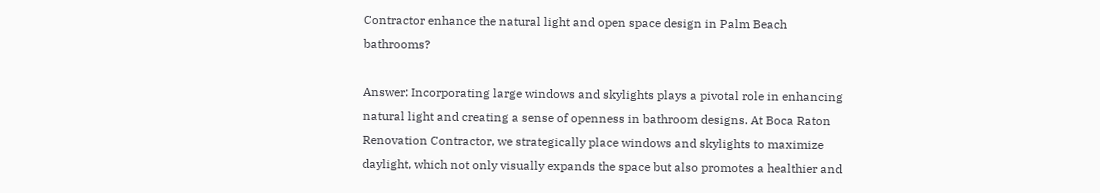Contractor enhance the natural light and open space design in Palm Beach bathrooms?

Answer: Incorporating large windows and skylights plays a pivotal role in enhancing natural light and creating a sense of openness in bathroom designs. At Boca Raton Renovation Contractor, we strategically place windows and skylights to maximize daylight, which not only visually expands the space but also promotes a healthier and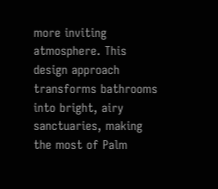more inviting atmosphere. This design approach transforms bathrooms into bright, airy sanctuaries, making the most of Palm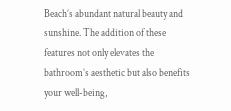Beach’s abundant natural beauty and sunshine. The addition of these features not only elevates the bathroom’s aesthetic but also benefits your well-being,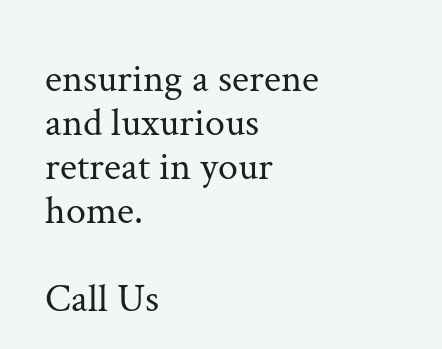ensuring a serene and luxurious retreat in your home.

Call Us